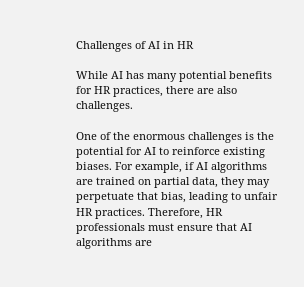Challenges of AI in HR

While AI has many potential benefits for HR practices, there are also challenges.

One of the enormous challenges is the potential for AI to reinforce existing biases. For example, if AI algorithms are trained on partial data, they may perpetuate that bias, leading to unfair HR practices. Therefore, HR professionals must ensure that AI algorithms are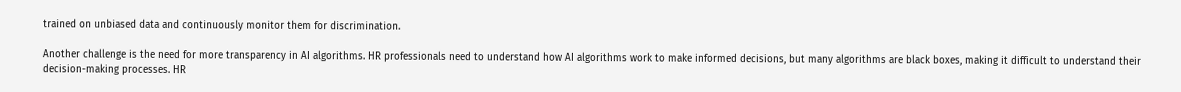trained on unbiased data and continuously monitor them for discrimination.

Another challenge is the need for more transparency in AI algorithms. HR professionals need to understand how AI algorithms work to make informed decisions, but many algorithms are black boxes, making it difficult to understand their decision-making processes. HR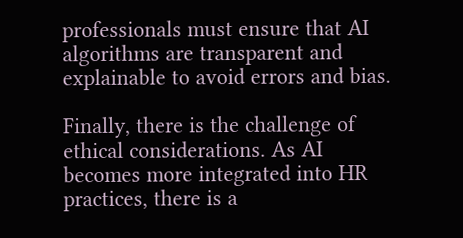professionals must ensure that AI algorithms are transparent and explainable to avoid errors and bias.

Finally, there is the challenge of ethical considerations. As AI becomes more integrated into HR practices, there is a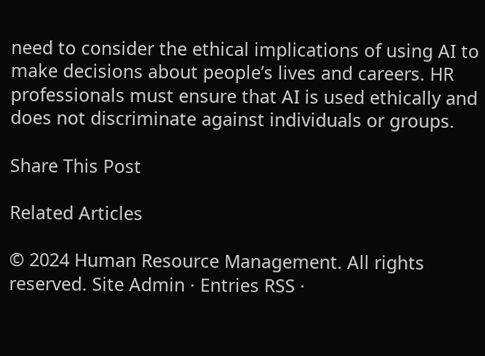need to consider the ethical implications of using AI to make decisions about people’s lives and careers. HR professionals must ensure that AI is used ethically and does not discriminate against individuals or groups.

Share This Post

Related Articles

© 2024 Human Resource Management. All rights reserved. Site Admin · Entries RSS ·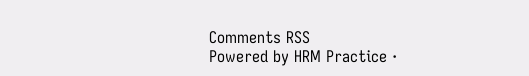Comments RSS
Powered by HRM Practice ·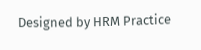Designed by HRM Practice